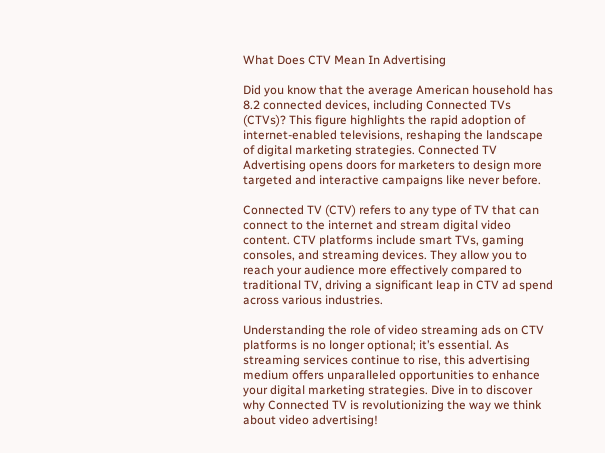What Does CTV Mean In Advertising

Did you know that the average American household has 8.2 connected devices, including Connected TVs (CTVs)? This figure highlights the rapid adoption of internet-enabled televisions, reshaping the landscape of digital marketing strategies. Connected TV Advertising opens doors for marketers to design more targeted and interactive campaigns like never before.

Connected TV (CTV) refers to any type of TV that can connect to the internet and stream digital video content. CTV platforms include smart TVs, gaming consoles, and streaming devices. They allow you to reach your audience more effectively compared to traditional TV, driving a significant leap in CTV ad spend across various industries.

Understanding the role of video streaming ads on CTV platforms is no longer optional; it’s essential. As streaming services continue to rise, this advertising medium offers unparalleled opportunities to enhance your digital marketing strategies. Dive in to discover why Connected TV is revolutionizing the way we think about video advertising!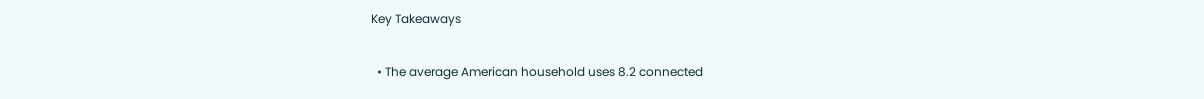Key Takeaways

  • The average American household uses 8.2 connected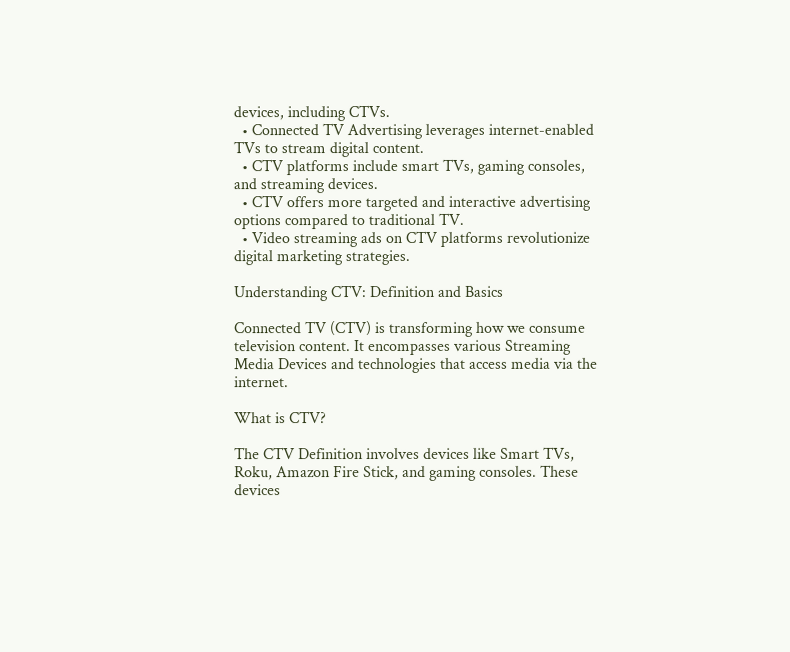devices, including CTVs.
  • Connected TV Advertising leverages internet-enabled TVs to stream digital content.
  • CTV platforms include smart TVs, gaming consoles, and streaming devices.
  • CTV offers more targeted and interactive advertising options compared to traditional TV.
  • Video streaming ads on CTV platforms revolutionize digital marketing strategies.

Understanding CTV: Definition and Basics

Connected TV (CTV) is transforming how we consume television content. It encompasses various Streaming Media Devices and technologies that access media via the internet.

What is CTV?

The CTV Definition involves devices like Smart TVs, Roku, Amazon Fire Stick, and gaming consoles. These devices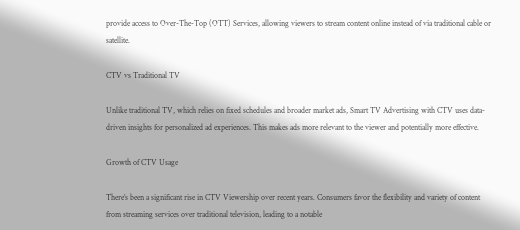provide access to Over-The-Top (OTT) Services, allowing viewers to stream content online instead of via traditional cable or satellite.

CTV vs Traditional TV

Unlike traditional TV, which relies on fixed schedules and broader market ads, Smart TV Advertising with CTV uses data-driven insights for personalized ad experiences. This makes ads more relevant to the viewer and potentially more effective.

Growth of CTV Usage

There’s been a significant rise in CTV Viewership over recent years. Consumers favor the flexibility and variety of content from streaming services over traditional television, leading to a notable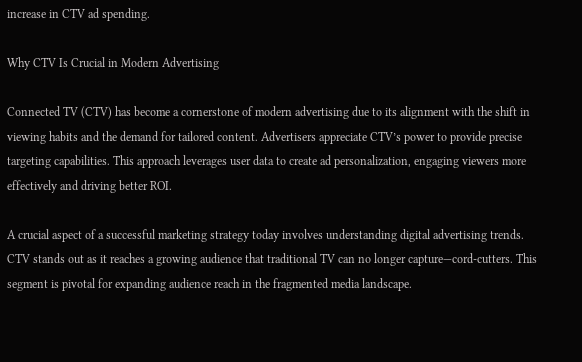increase in CTV ad spending.

Why CTV Is Crucial in Modern Advertising

Connected TV (CTV) has become a cornerstone of modern advertising due to its alignment with the shift in viewing habits and the demand for tailored content. Advertisers appreciate CTV’s power to provide precise targeting capabilities. This approach leverages user data to create ad personalization, engaging viewers more effectively and driving better ROI.

A crucial aspect of a successful marketing strategy today involves understanding digital advertising trends. CTV stands out as it reaches a growing audience that traditional TV can no longer capture—cord-cutters. This segment is pivotal for expanding audience reach in the fragmented media landscape.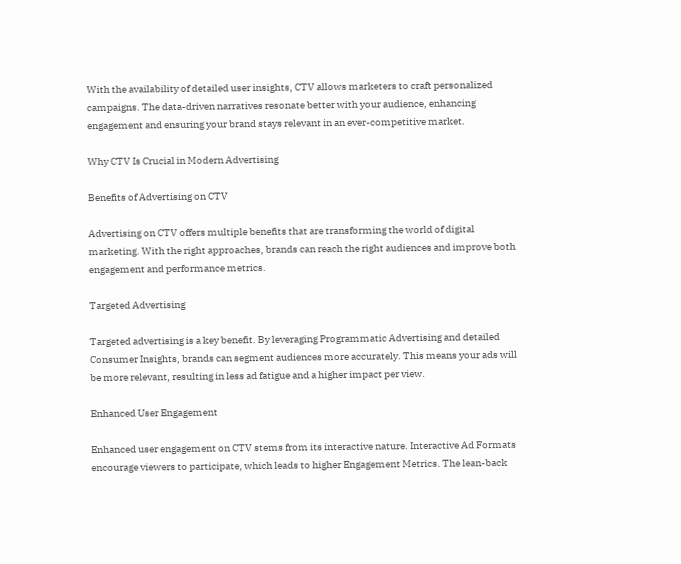With the availability of detailed user insights, CTV allows marketers to craft personalized campaigns. The data-driven narratives resonate better with your audience, enhancing engagement and ensuring your brand stays relevant in an ever-competitive market.

Why CTV Is Crucial in Modern Advertising

Benefits of Advertising on CTV

Advertising on CTV offers multiple benefits that are transforming the world of digital marketing. With the right approaches, brands can reach the right audiences and improve both engagement and performance metrics.

Targeted Advertising

Targeted advertising is a key benefit. By leveraging Programmatic Advertising and detailed Consumer Insights, brands can segment audiences more accurately. This means your ads will be more relevant, resulting in less ad fatigue and a higher impact per view.

Enhanced User Engagement

Enhanced user engagement on CTV stems from its interactive nature. Interactive Ad Formats encourage viewers to participate, which leads to higher Engagement Metrics. The lean-back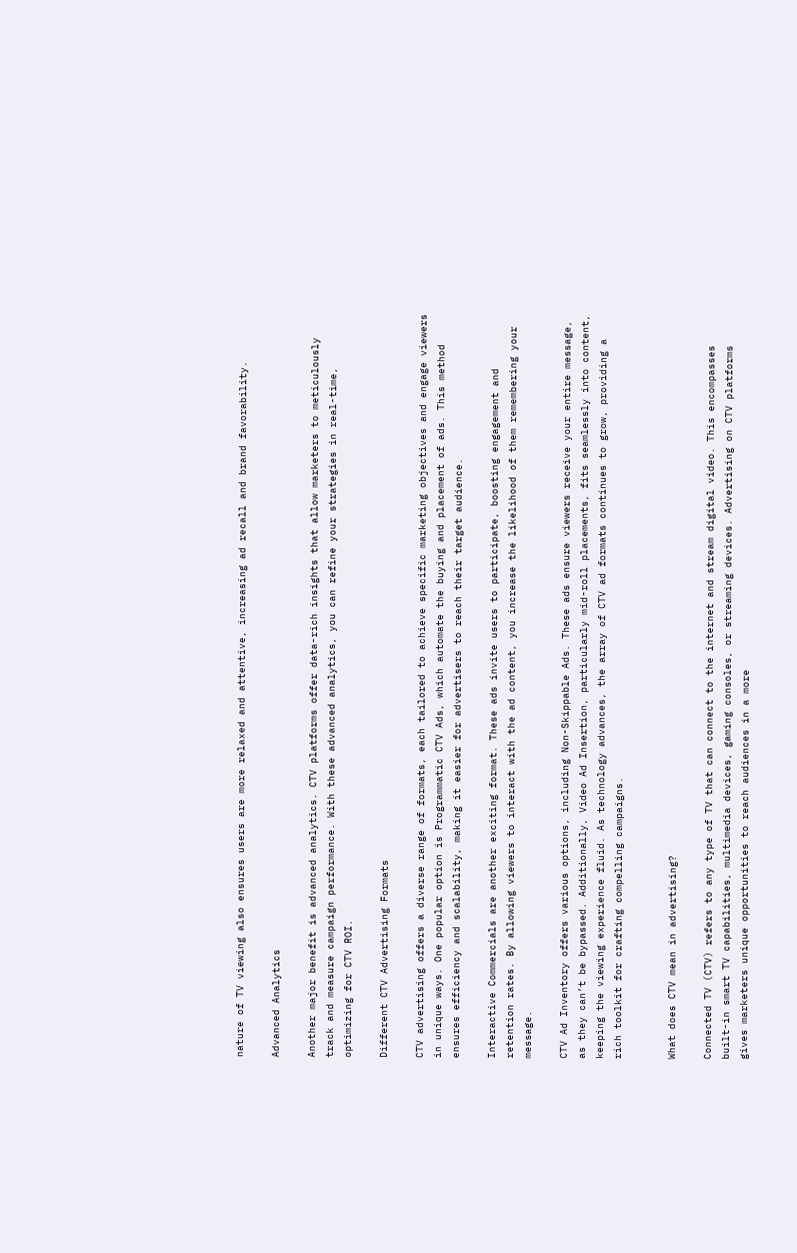nature of TV viewing also ensures users are more relaxed and attentive, increasing ad recall and brand favorability.

Advanced Analytics

Another major benefit is advanced analytics. CTV platforms offer data-rich insights that allow marketers to meticulously track and measure campaign performance. With these advanced analytics, you can refine your strategies in real-time, optimizing for CTV ROI.

Different CTV Advertising Formats

CTV advertising offers a diverse range of formats, each tailored to achieve specific marketing objectives and engage viewers in unique ways. One popular option is Programmatic CTV Ads, which automate the buying and placement of ads. This method ensures efficiency and scalability, making it easier for advertisers to reach their target audience.

Interactive Commercials are another exciting format. These ads invite users to participate, boosting engagement and retention rates. By allowing viewers to interact with the ad content, you increase the likelihood of them remembering your message.

CTV Ad Inventory offers various options, including Non-Skippable Ads. These ads ensure viewers receive your entire message, as they can’t be bypassed. Additionally, Video Ad Insertion, particularly mid-roll placements, fits seamlessly into content, keeping the viewing experience fluid. As technology advances, the array of CTV ad formats continues to grow, providing a rich toolkit for crafting compelling campaigns.


What does CTV mean in advertising?

Connected TV (CTV) refers to any type of TV that can connect to the internet and stream digital video. This encompasses built-in smart TV capabilities, multimedia devices, gaming consoles, or streaming devices. Advertising on CTV platforms gives marketers unique opportunities to reach audiences in a more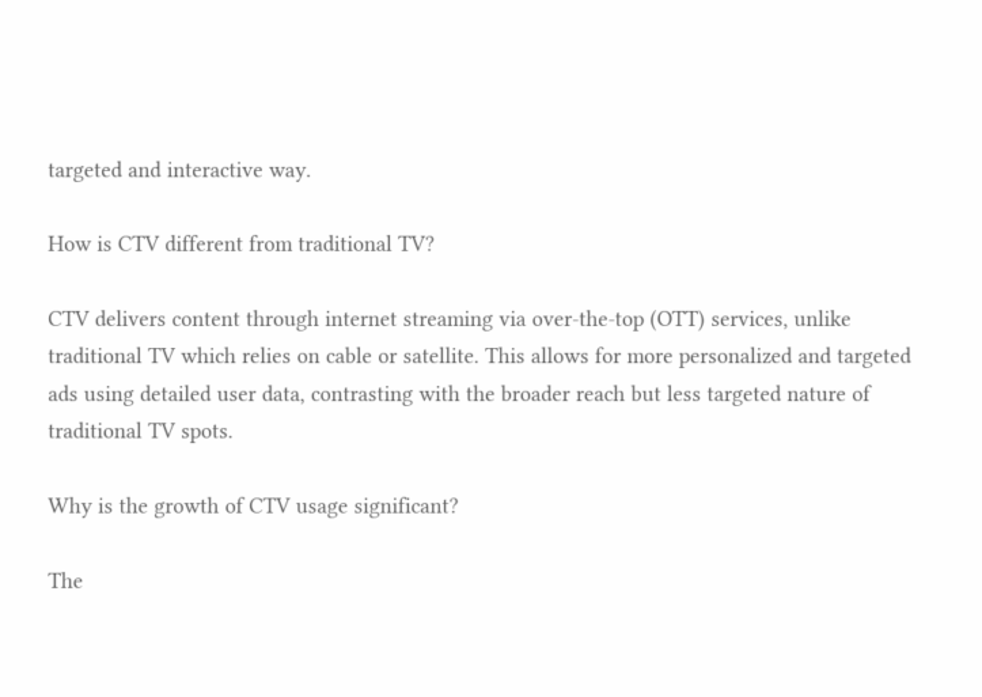targeted and interactive way.

How is CTV different from traditional TV?

CTV delivers content through internet streaming via over-the-top (OTT) services, unlike traditional TV which relies on cable or satellite. This allows for more personalized and targeted ads using detailed user data, contrasting with the broader reach but less targeted nature of traditional TV spots.

Why is the growth of CTV usage significant?

The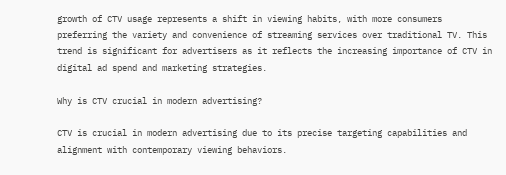growth of CTV usage represents a shift in viewing habits, with more consumers preferring the variety and convenience of streaming services over traditional TV. This trend is significant for advertisers as it reflects the increasing importance of CTV in digital ad spend and marketing strategies.

Why is CTV crucial in modern advertising?

CTV is crucial in modern advertising due to its precise targeting capabilities and alignment with contemporary viewing behaviors.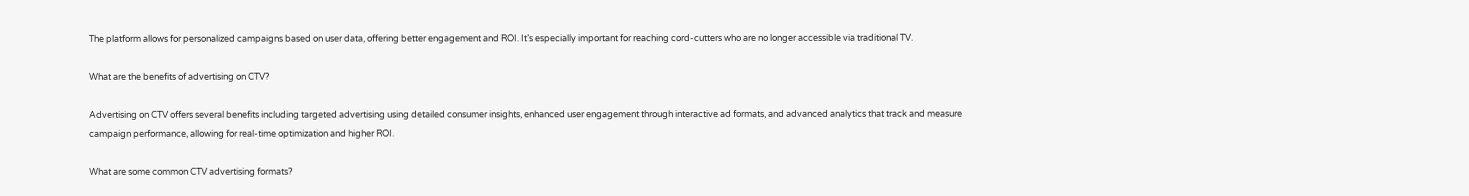The platform allows for personalized campaigns based on user data, offering better engagement and ROI. It’s especially important for reaching cord-cutters who are no longer accessible via traditional TV.

What are the benefits of advertising on CTV?

Advertising on CTV offers several benefits including targeted advertising using detailed consumer insights, enhanced user engagement through interactive ad formats, and advanced analytics that track and measure campaign performance, allowing for real-time optimization and higher ROI.

What are some common CTV advertising formats?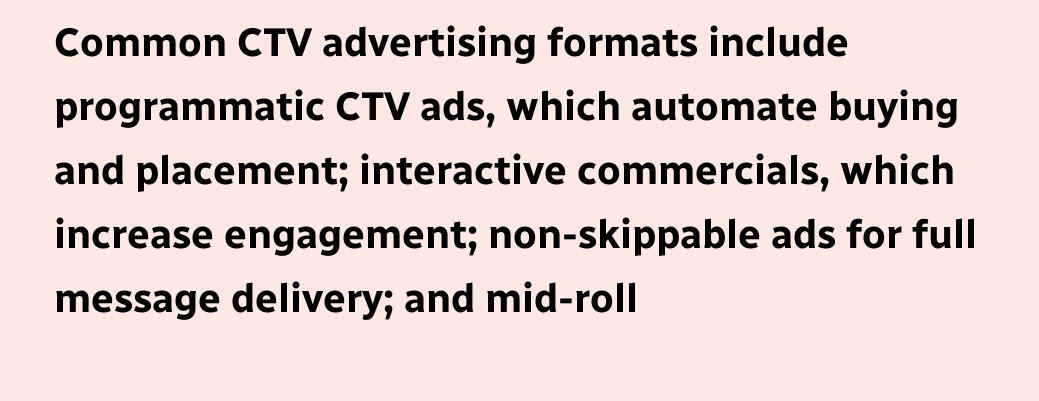Common CTV advertising formats include programmatic CTV ads, which automate buying and placement; interactive commercials, which increase engagement; non-skippable ads for full message delivery; and mid-roll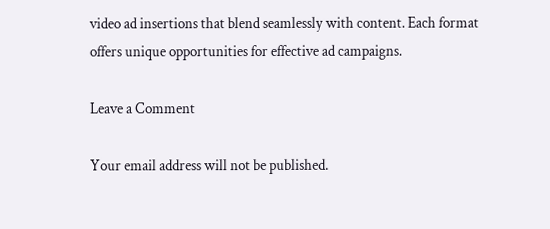video ad insertions that blend seamlessly with content. Each format offers unique opportunities for effective ad campaigns.

Leave a Comment

Your email address will not be published.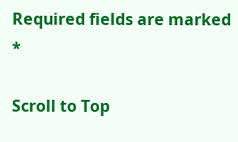Required fields are marked *

Scroll to Top